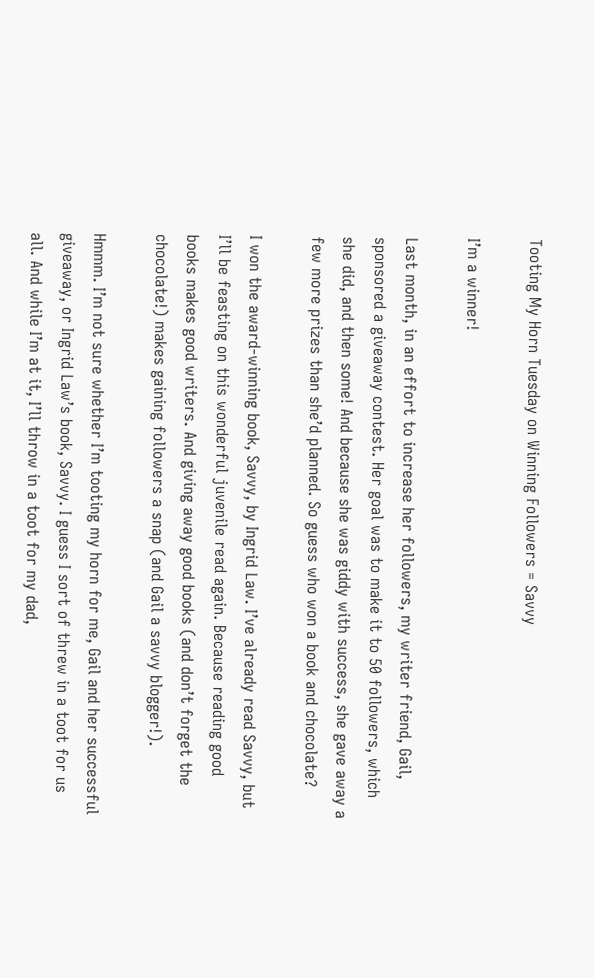Tooting My Horn Tuesday on Winning Followers = Savvy

I’m a winner!

Last month, in an effort to increase her followers, my writer friend, Gail, sponsored a giveaway contest. Her goal was to make it to 50 followers, which she did, and then some! And because she was giddy with success, she gave away a few more prizes than she’d planned. So guess who won a book and chocolate?

I won the award-winning book, Savvy, by Ingrid Law. I’ve already read Savvy, but I’ll be feasting on this wonderful juvenile read again. Because reading good books makes good writers. And giving away good books (and don’t forget the chocolate!) makes gaining followers a snap (and Gail a savvy blogger!).

Hmmm. I’m not sure whether I’m tooting my horn for me, Gail and her successful giveaway, or Ingrid Law’s book, Savvy. I guess I sort of threw in a toot for us all. And while I’m at it, I’ll throw in a toot for my dad,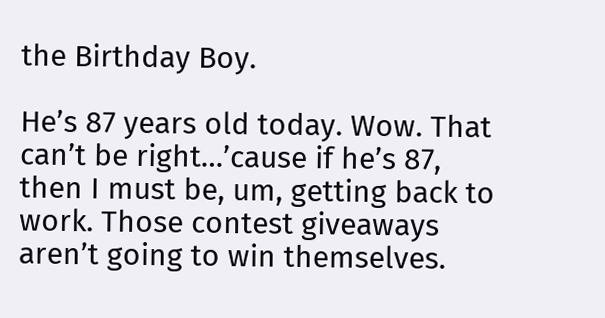the Birthday Boy.

He’s 87 years old today. Wow. That can’t be right…’cause if he’s 87, then I must be, um, getting back to work. Those contest giveaways aren’t going to win themselves.